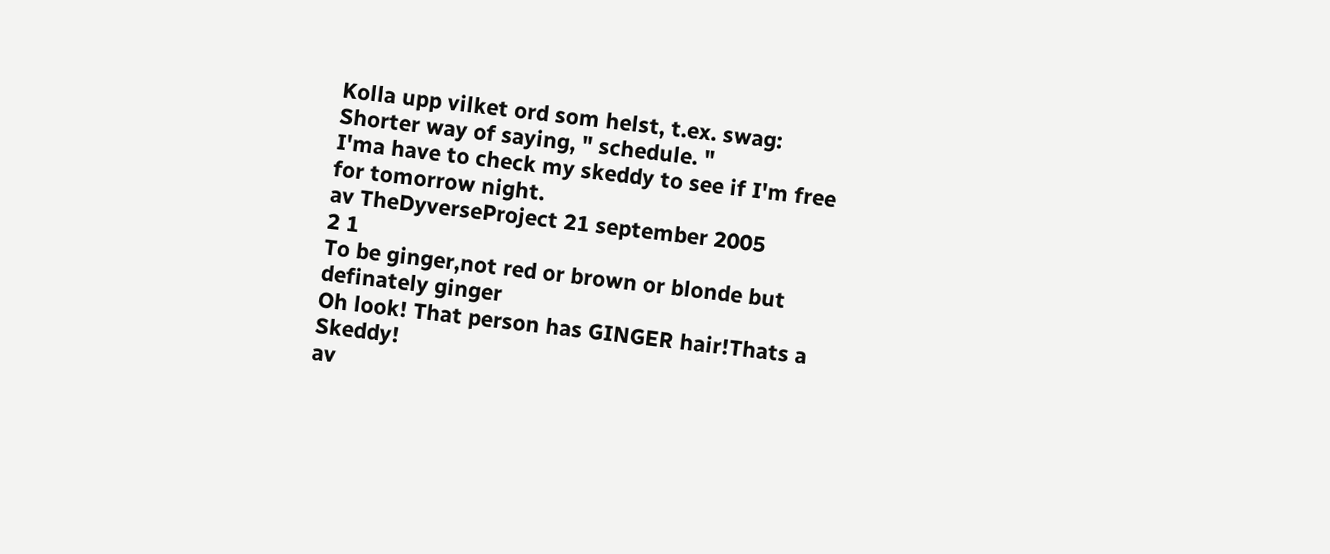Kolla upp vilket ord som helst, t.ex. swag:
Shorter way of saying, " schedule. "
I'ma have to check my skeddy to see if I'm free for tomorrow night.
av TheDyverseProject 21 september 2005
2 1
To be ginger,not red or brown or blonde but definately ginger
Oh look! That person has GINGER hair!Thats a Skeddy!
av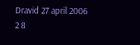Dravid 27 april 2006
2 8